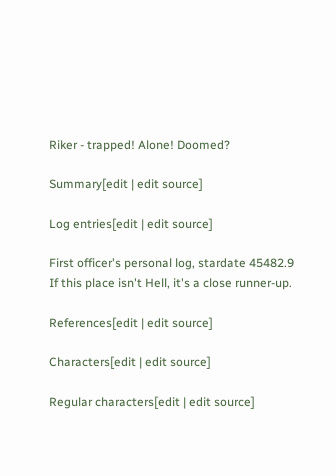Riker - trapped! Alone! Doomed?

Summary[edit | edit source]

Log entries[edit | edit source]

First officer's personal log, stardate 45482.9
If this place isn't Hell, it's a close runner-up.

References[edit | edit source]

Characters[edit | edit source]

Regular characters[edit | edit source]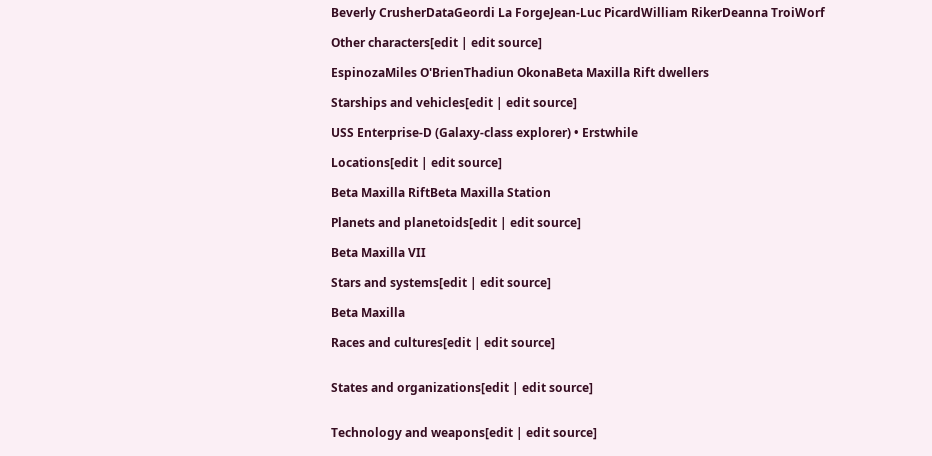Beverly CrusherDataGeordi La ForgeJean-Luc PicardWilliam RikerDeanna TroiWorf

Other characters[edit | edit source]

EspinozaMiles O'BrienThadiun OkonaBeta Maxilla Rift dwellers

Starships and vehicles[edit | edit source]

USS Enterprise-D (Galaxy-class explorer) • Erstwhile

Locations[edit | edit source]

Beta Maxilla RiftBeta Maxilla Station

Planets and planetoids[edit | edit source]

Beta Maxilla VII

Stars and systems[edit | edit source]

Beta Maxilla

Races and cultures[edit | edit source]


States and organizations[edit | edit source]


Technology and weapons[edit | edit source]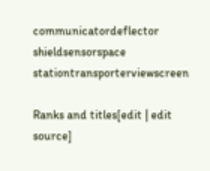communicatordeflector shieldsensorspace stationtransporterviewscreen

Ranks and titles[edit | edit source]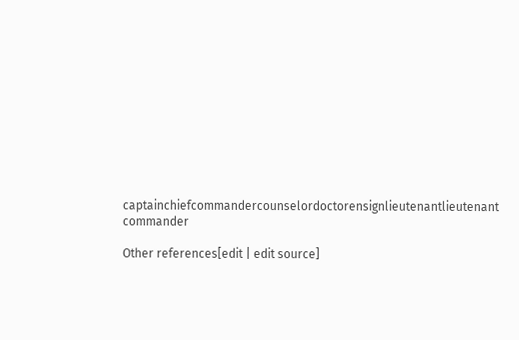captainchiefcommandercounselordoctorensignlieutenantlieutenant commander

Other references[edit | edit source]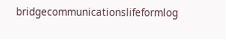bridgecommunicationslifeformlog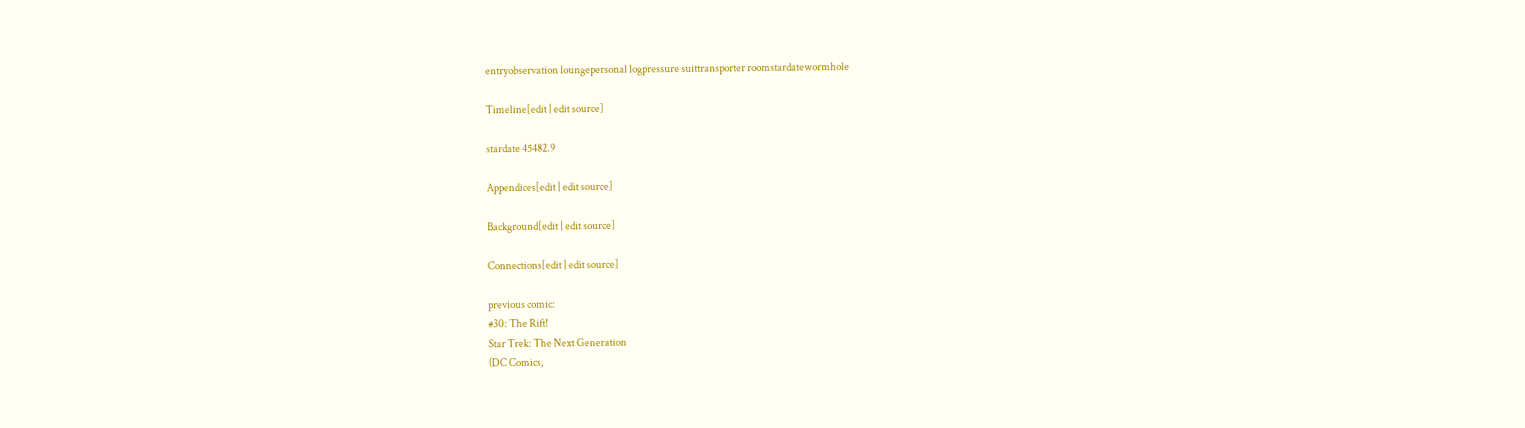entryobservation loungepersonal logpressure suittransporter roomstardatewormhole

Timeline[edit | edit source]

stardate 45482.9

Appendices[edit | edit source]

Background[edit | edit source]

Connections[edit | edit source]

previous comic:
#30: The Rift!
Star Trek: The Next Generation
(DC Comics,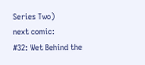Series Two)
next comic:
#32: Wet Behind the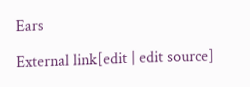Ears

External link[edit | edit source]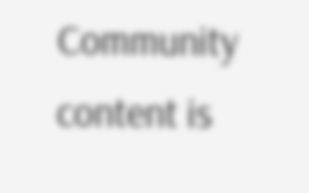Community content is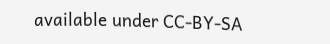available under CC-BY-SA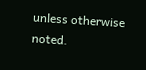unless otherwise noted.